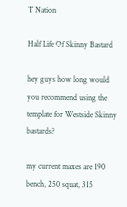T Nation

Half Life Of Skinny Bastard

hey guys how long would you recommend using the template for Westside Skinny bastards?

my current maxes are 190 bench, 250 squat, 315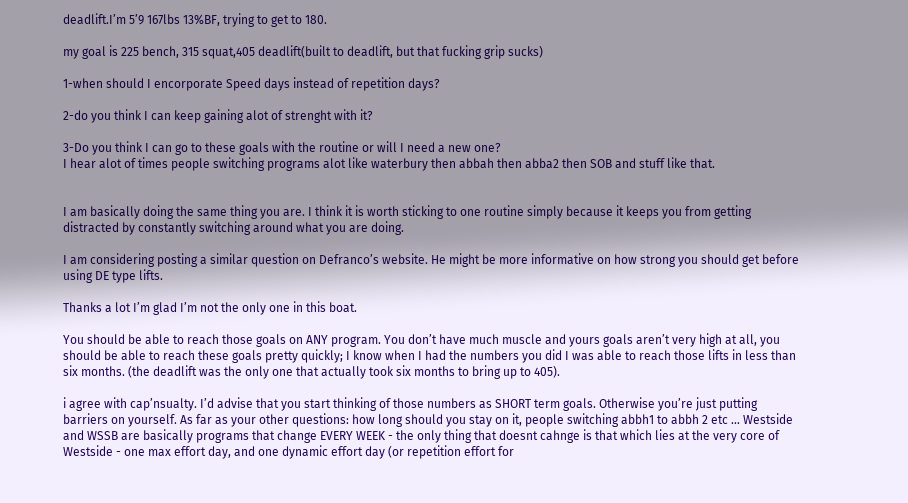deadlift.I’m 5’9 167lbs 13%BF, trying to get to 180.

my goal is 225 bench, 315 squat,405 deadlift(built to deadlift, but that fucking grip sucks)

1-when should I encorporate Speed days instead of repetition days?

2-do you think I can keep gaining alot of strenght with it?

3-Do you think I can go to these goals with the routine or will I need a new one?
I hear alot of times people switching programs alot like waterbury then abbah then abba2 then SOB and stuff like that.


I am basically doing the same thing you are. I think it is worth sticking to one routine simply because it keeps you from getting distracted by constantly switching around what you are doing.

I am considering posting a similar question on Defranco’s website. He might be more informative on how strong you should get before using DE type lifts.

Thanks a lot I’m glad I’m not the only one in this boat.

You should be able to reach those goals on ANY program. You don’t have much muscle and yours goals aren’t very high at all, you should be able to reach these goals pretty quickly; I know when I had the numbers you did I was able to reach those lifts in less than six months. (the deadlift was the only one that actually took six months to bring up to 405).

i agree with cap’nsualty. I’d advise that you start thinking of those numbers as SHORT term goals. Otherwise you’re just putting barriers on yourself. As far as your other questions: how long should you stay on it, people switching abbh1 to abbh 2 etc … Westside and WSSB are basically programs that change EVERY WEEK - the only thing that doesnt cahnge is that which lies at the very core of Westside - one max effort day, and one dynamic effort day (or repetition effort for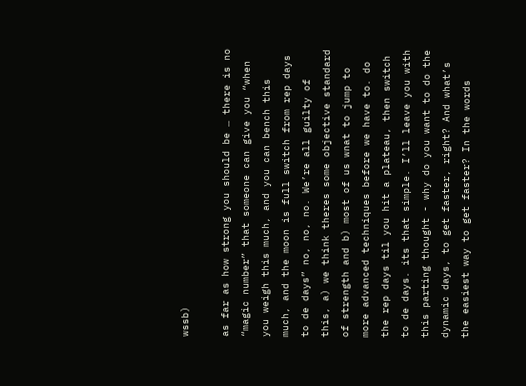wssb)

as far as how strong you should be … there is no “magic number” that someone can give you “when you weigh this much, and you can bench this much, and the moon is full switch from rep days to de days” no, no, no. We’re all guilty of this, a) we think theres some objective standard of strength and b) most of us wnat to jump to more advanced techniques before we have to. do the rep days til you hit a plateau, then switch to de days. its that simple. I’ll leave you with this parting thought - why do you want to do the dynamic days, to get faster, right? And what’s the easiest way to get faster? In the words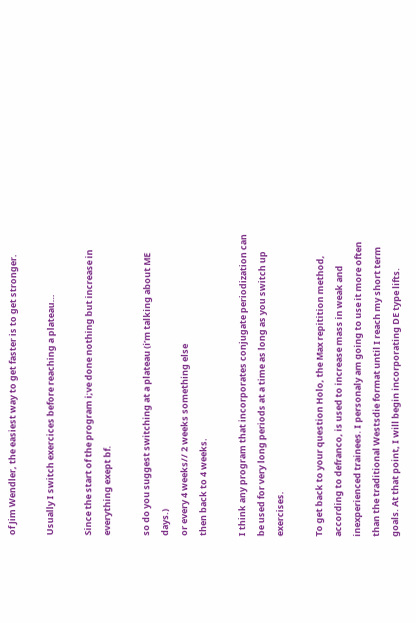of Jim Wendler, the easiest way to get faster is to get stronger.

Usually I switch exercices before reaching a plateau…

Since the start of the program i;ve done nothing but increase in everything exept bf.

so do you suggest switching at a plateau (i’m talking about ME days.)
or every 4 weeks// 2 weeks something else
then back to 4 weeks.

I think any program that incorporates conjugate periodization can be used for very long periods at a time as long as you switch up exercises.

To get back to your question Holo, the Max repitition method, according to defranco, is used to increase mass in weak and inexperienced trainees. I personaly am going to use it more often than the traditional Westsdie format until I reach my short term goals. At that point, I will begin incorporating DE type lifts.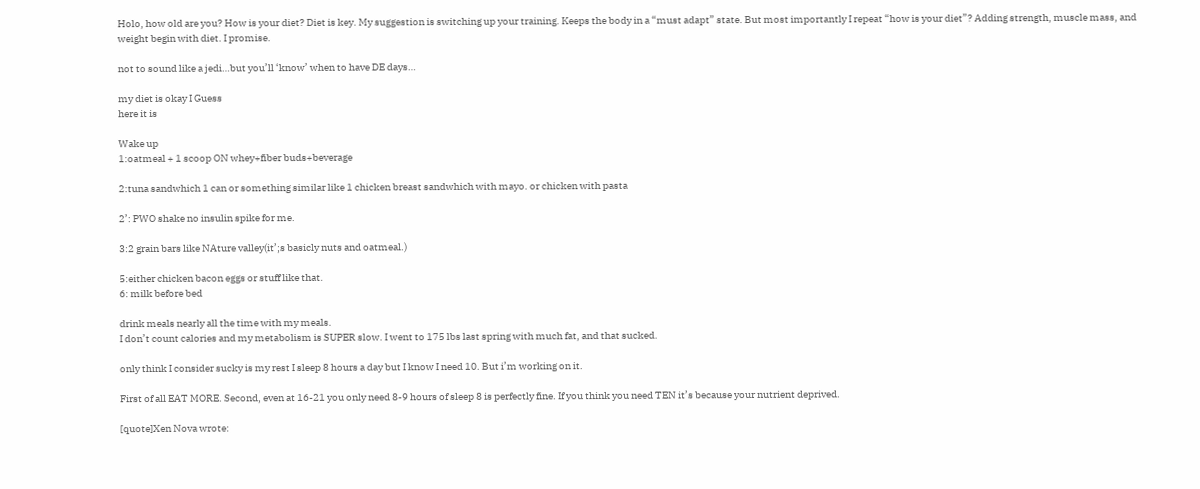Holo, how old are you? How is your diet? Diet is key. My suggestion is switching up your training. Keeps the body in a “must adapt” state. But most importantly I repeat “how is your diet”? Adding strength, muscle mass, and weight begin with diet. I promise.

not to sound like a jedi…but you’ll ‘know’ when to have DE days…

my diet is okay I Guess
here it is

Wake up
1:oatmeal + 1 scoop ON whey+fiber buds+beverage

2:tuna sandwhich 1 can or something similar like 1 chicken breast sandwhich with mayo. or chicken with pasta

2’: PWO shake no insulin spike for me.

3:2 grain bars like NAture valley(it’;s basicly nuts and oatmeal.)

5:either chicken bacon eggs or stuff like that.
6: milk before bed

drink meals nearly all the time with my meals.
I don’t count calories and my metabolism is SUPER slow. I went to 175 lbs last spring with much fat, and that sucked.

only think I consider sucky is my rest I sleep 8 hours a day but I know I need 10. But i’m working on it.

First of all EAT MORE. Second, even at 16-21 you only need 8-9 hours of sleep 8 is perfectly fine. If you think you need TEN it’s because your nutrient deprived.

[quote]Xen Nova wrote: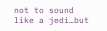not to sound like a jedi…but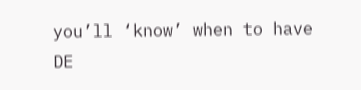you’ll ‘know’ when to have DE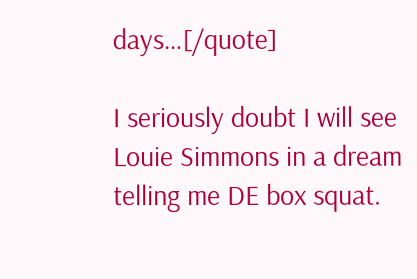days…[/quote]

I seriously doubt I will see Louie Simmons in a dream telling me DE box squat.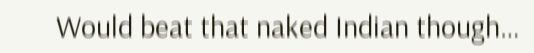Would beat that naked Indian though…